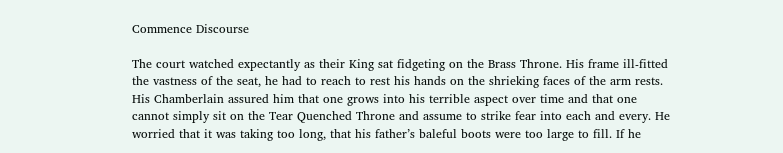Commence Discourse

The court watched expectantly as their King sat fidgeting on the Brass Throne. His frame ill-fitted the vastness of the seat, he had to reach to rest his hands on the shrieking faces of the arm rests. His Chamberlain assured him that one grows into his terrible aspect over time and that one cannot simply sit on the Tear Quenched Throne and assume to strike fear into each and every. He worried that it was taking too long, that his father’s baleful boots were too large to fill. If he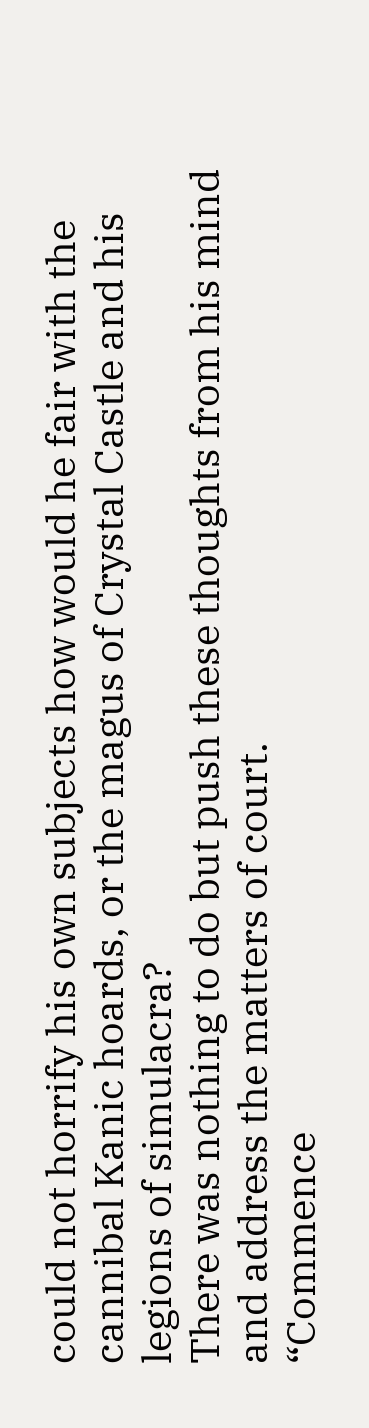could not horrify his own subjects how would he fair with the cannibal Kanic hoards, or the magus of Crystal Castle and his legions of simulacra?
There was nothing to do but push these thoughts from his mind and address the matters of court.
“Commence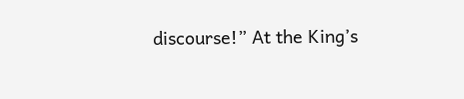discourse!” At the King’s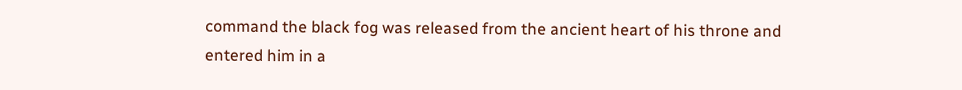command the black fog was released from the ancient heart of his throne and entered him in a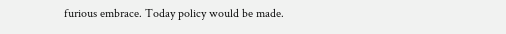furious embrace. Today policy would be made.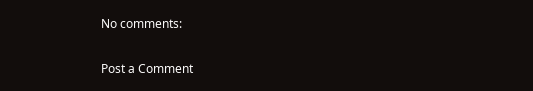No comments:

Post a Comment